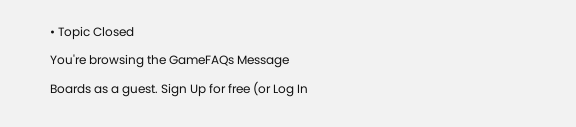• Topic Closed
You're browsing the GameFAQs Message Boards as a guest. Sign Up for free (or Log In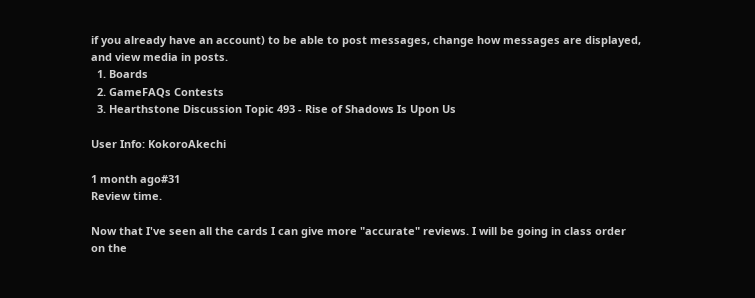if you already have an account) to be able to post messages, change how messages are displayed, and view media in posts.
  1. Boards
  2. GameFAQs Contests
  3. Hearthstone Discussion Topic 493 - Rise of Shadows Is Upon Us

User Info: KokoroAkechi

1 month ago#31
Review time.

Now that I've seen all the cards I can give more "accurate" reviews. I will be going in class order on the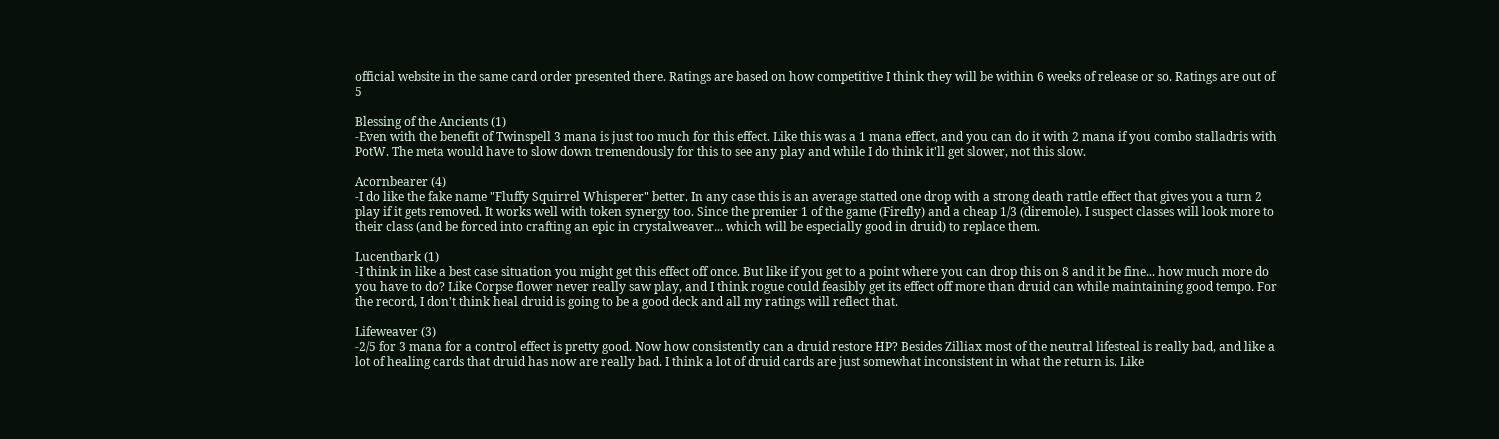official website in the same card order presented there. Ratings are based on how competitive I think they will be within 6 weeks of release or so. Ratings are out of 5

Blessing of the Ancients (1)
-Even with the benefit of Twinspell 3 mana is just too much for this effect. Like this was a 1 mana effect, and you can do it with 2 mana if you combo stalladris with PotW. The meta would have to slow down tremendously for this to see any play and while I do think it'll get slower, not this slow.

Acornbearer (4)
-I do like the fake name "Fluffy Squirrel Whisperer" better. In any case this is an average statted one drop with a strong death rattle effect that gives you a turn 2 play if it gets removed. It works well with token synergy too. Since the premier 1 of the game (Firefly) and a cheap 1/3 (diremole). I suspect classes will look more to their class (and be forced into crafting an epic in crystalweaver... which will be especially good in druid) to replace them.

Lucentbark (1)
-I think in like a best case situation you might get this effect off once. But like if you get to a point where you can drop this on 8 and it be fine... how much more do you have to do? Like Corpse flower never really saw play, and I think rogue could feasibly get its effect off more than druid can while maintaining good tempo. For the record, I don't think heal druid is going to be a good deck and all my ratings will reflect that.

Lifeweaver (3)
-2/5 for 3 mana for a control effect is pretty good. Now how consistently can a druid restore HP? Besides Zilliax most of the neutral lifesteal is really bad, and like a lot of healing cards that druid has now are really bad. I think a lot of druid cards are just somewhat inconsistent in what the return is. Like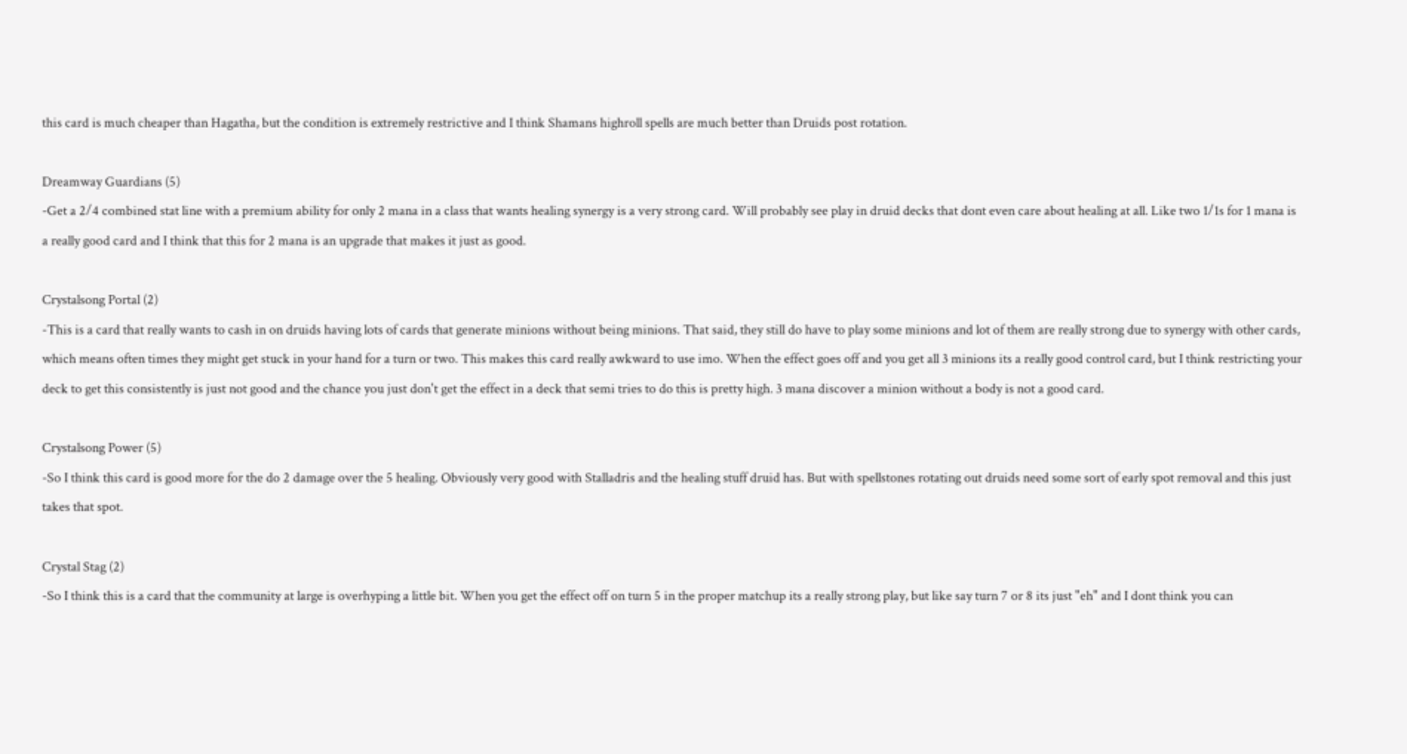this card is much cheaper than Hagatha, but the condition is extremely restrictive and I think Shamans highroll spells are much better than Druids post rotation.

Dreamway Guardians (5)
-Get a 2/4 combined stat line with a premium ability for only 2 mana in a class that wants healing synergy is a very strong card. Will probably see play in druid decks that dont even care about healing at all. Like two 1/1s for 1 mana is a really good card and I think that this for 2 mana is an upgrade that makes it just as good.

Crystalsong Portal (2)
-This is a card that really wants to cash in on druids having lots of cards that generate minions without being minions. That said, they still do have to play some minions and lot of them are really strong due to synergy with other cards, which means often times they might get stuck in your hand for a turn or two. This makes this card really awkward to use imo. When the effect goes off and you get all 3 minions its a really good control card, but I think restricting your deck to get this consistently is just not good and the chance you just don't get the effect in a deck that semi tries to do this is pretty high. 3 mana discover a minion without a body is not a good card.

Crystalsong Power (5)
-So I think this card is good more for the do 2 damage over the 5 healing. Obviously very good with Stalladris and the healing stuff druid has. But with spellstones rotating out druids need some sort of early spot removal and this just takes that spot.

Crystal Stag (2)
-So I think this is a card that the community at large is overhyping a little bit. When you get the effect off on turn 5 in the proper matchup its a really strong play, but like say turn 7 or 8 its just "eh" and I dont think you can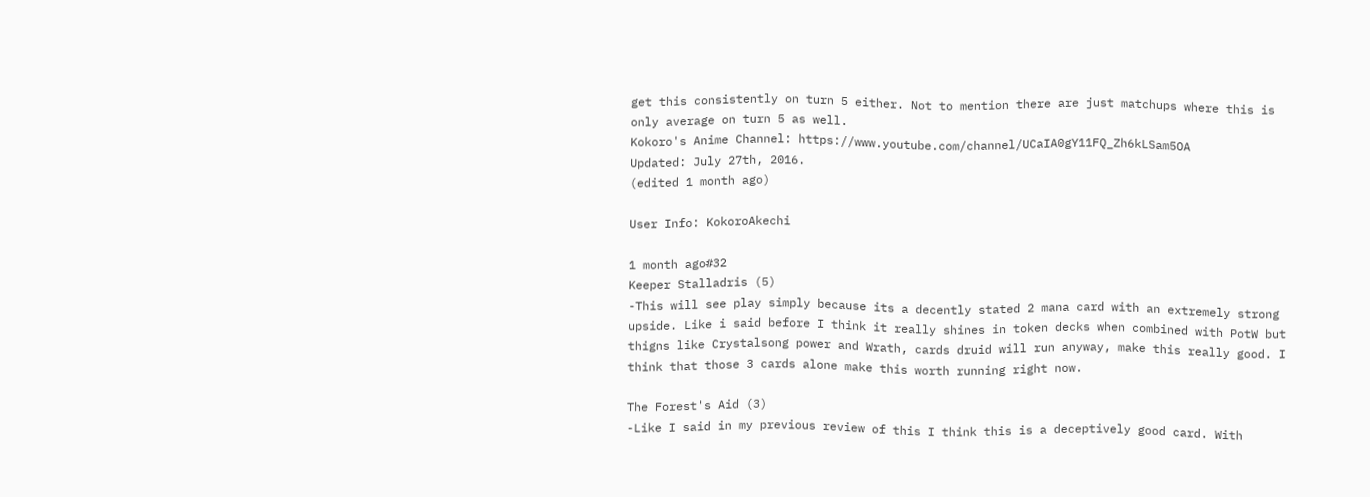get this consistently on turn 5 either. Not to mention there are just matchups where this is only average on turn 5 as well.
Kokoro's Anime Channel: https://www.youtube.com/channel/UCaIA0gY11FQ_Zh6kLSam5OA
Updated: July 27th, 2016.
(edited 1 month ago)

User Info: KokoroAkechi

1 month ago#32
Keeper Stalladris (5)
-This will see play simply because its a decently stated 2 mana card with an extremely strong upside. Like i said before I think it really shines in token decks when combined with PotW but thigns like Crystalsong power and Wrath, cards druid will run anyway, make this really good. I think that those 3 cards alone make this worth running right now.

The Forest's Aid (3)
-Like I said in my previous review of this I think this is a deceptively good card. With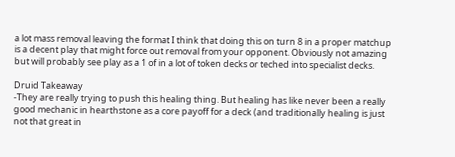a lot mass removal leaving the format I think that doing this on turn 8 in a proper matchup is a decent play that might force out removal from your opponent. Obviously not amazing but will probably see play as a 1 of in a lot of token decks or teched into specialist decks.

Druid Takeaway
-They are really trying to push this healing thing. But healing has like never been a really good mechanic in hearthstone as a core payoff for a deck (and traditionally healing is just not that great in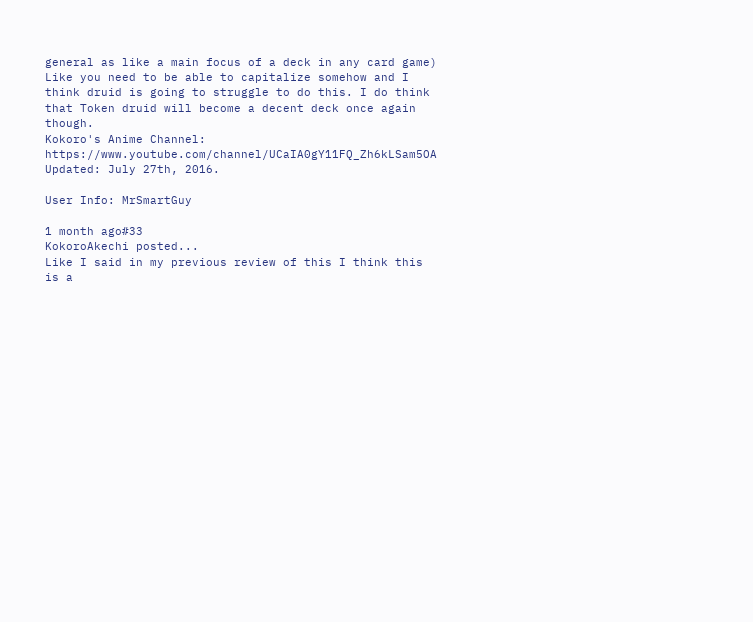general as like a main focus of a deck in any card game) Like you need to be able to capitalize somehow and I think druid is going to struggle to do this. I do think that Token druid will become a decent deck once again though.
Kokoro's Anime Channel: https://www.youtube.com/channel/UCaIA0gY11FQ_Zh6kLSam5OA
Updated: July 27th, 2016.

User Info: MrSmartGuy

1 month ago#33
KokoroAkechi posted...
Like I said in my previous review of this I think this is a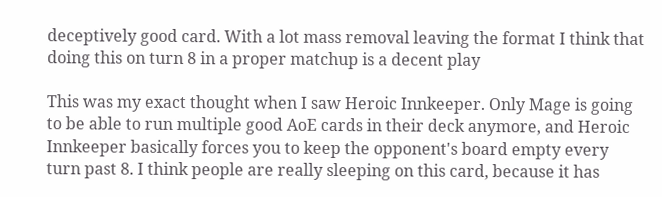deceptively good card. With a lot mass removal leaving the format I think that doing this on turn 8 in a proper matchup is a decent play

This was my exact thought when I saw Heroic Innkeeper. Only Mage is going to be able to run multiple good AoE cards in their deck anymore, and Heroic Innkeeper basically forces you to keep the opponent's board empty every turn past 8. I think people are really sleeping on this card, because it has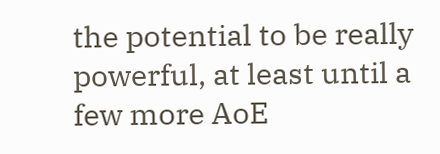the potential to be really powerful, at least until a few more AoE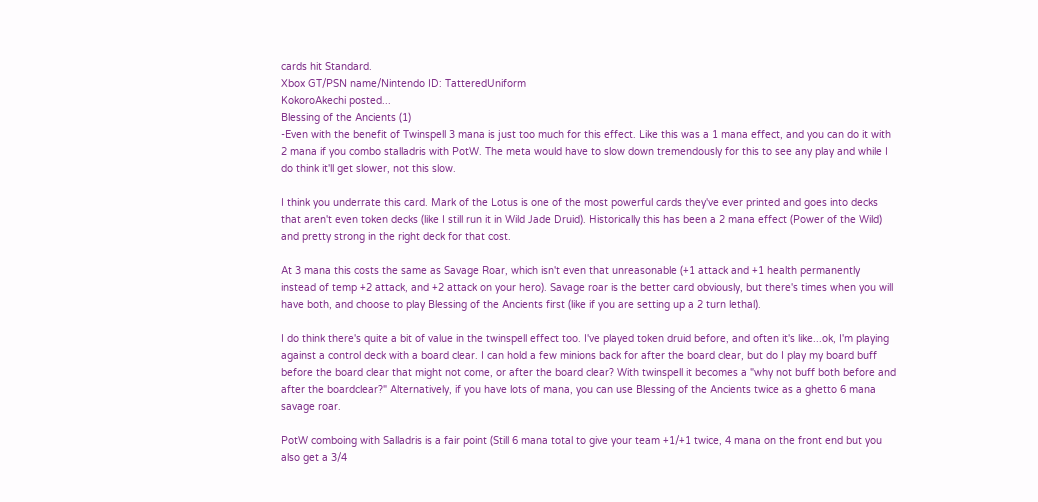cards hit Standard.
Xbox GT/PSN name/Nintendo ID: TatteredUniform
KokoroAkechi posted...
Blessing of the Ancients (1)
-Even with the benefit of Twinspell 3 mana is just too much for this effect. Like this was a 1 mana effect, and you can do it with 2 mana if you combo stalladris with PotW. The meta would have to slow down tremendously for this to see any play and while I do think it'll get slower, not this slow.

I think you underrate this card. Mark of the Lotus is one of the most powerful cards they've ever printed and goes into decks that aren't even token decks (like I still run it in Wild Jade Druid). Historically this has been a 2 mana effect (Power of the Wild) and pretty strong in the right deck for that cost.

At 3 mana this costs the same as Savage Roar, which isn't even that unreasonable (+1 attack and +1 health permanently instead of temp +2 attack, and +2 attack on your hero). Savage roar is the better card obviously, but there's times when you will have both, and choose to play Blessing of the Ancients first (like if you are setting up a 2 turn lethal).

I do think there's quite a bit of value in the twinspell effect too. I've played token druid before, and often it's like...ok, I'm playing against a control deck with a board clear. I can hold a few minions back for after the board clear, but do I play my board buff before the board clear that might not come, or after the board clear? With twinspell it becomes a "why not buff both before and after the boardclear?" Alternatively, if you have lots of mana, you can use Blessing of the Ancients twice as a ghetto 6 mana savage roar.

PotW comboing with Salladris is a fair point (Still 6 mana total to give your team +1/+1 twice, 4 mana on the front end but you also get a 3/4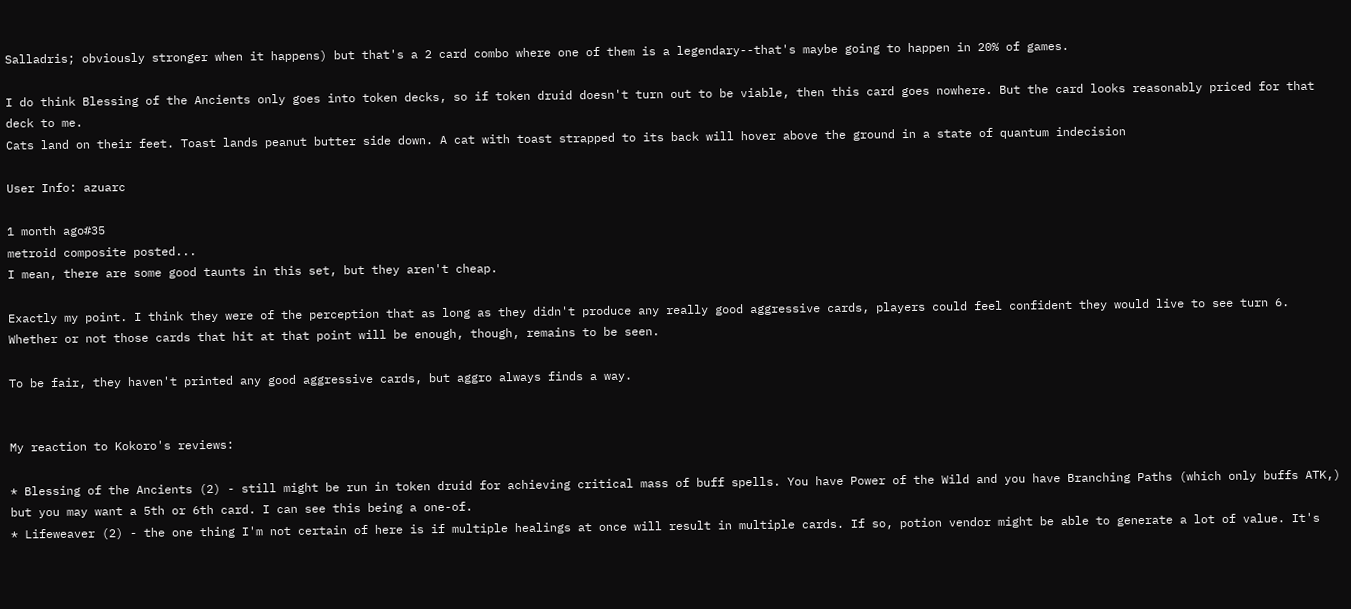Salladris; obviously stronger when it happens) but that's a 2 card combo where one of them is a legendary--that's maybe going to happen in 20% of games.

I do think Blessing of the Ancients only goes into token decks, so if token druid doesn't turn out to be viable, then this card goes nowhere. But the card looks reasonably priced for that deck to me.
Cats land on their feet. Toast lands peanut butter side down. A cat with toast strapped to its back will hover above the ground in a state of quantum indecision

User Info: azuarc

1 month ago#35
metroid composite posted...
I mean, there are some good taunts in this set, but they aren't cheap.

Exactly my point. I think they were of the perception that as long as they didn't produce any really good aggressive cards, players could feel confident they would live to see turn 6. Whether or not those cards that hit at that point will be enough, though, remains to be seen.

To be fair, they haven't printed any good aggressive cards, but aggro always finds a way.


My reaction to Kokoro's reviews:

* Blessing of the Ancients (2) - still might be run in token druid for achieving critical mass of buff spells. You have Power of the Wild and you have Branching Paths (which only buffs ATK,) but you may want a 5th or 6th card. I can see this being a one-of.
* Lifeweaver (2) - the one thing I'm not certain of here is if multiple healings at once will result in multiple cards. If so, potion vendor might be able to generate a lot of value. It's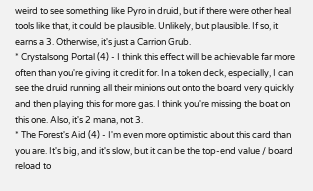weird to see something like Pyro in druid, but if there were other heal tools like that, it could be plausible. Unlikely, but plausible. If so, it earns a 3. Otherwise, it's just a Carrion Grub.
* Crystalsong Portal (4) - I think this effect will be achievable far more often than you're giving it credit for. In a token deck, especially, I can see the druid running all their minions out onto the board very quickly and then playing this for more gas. I think you're missing the boat on this one. Also, it's 2 mana, not 3.
* The Forest's Aid (4) - I'm even more optimistic about this card than you are. It's big, and it's slow, but it can be the top-end value / board reload to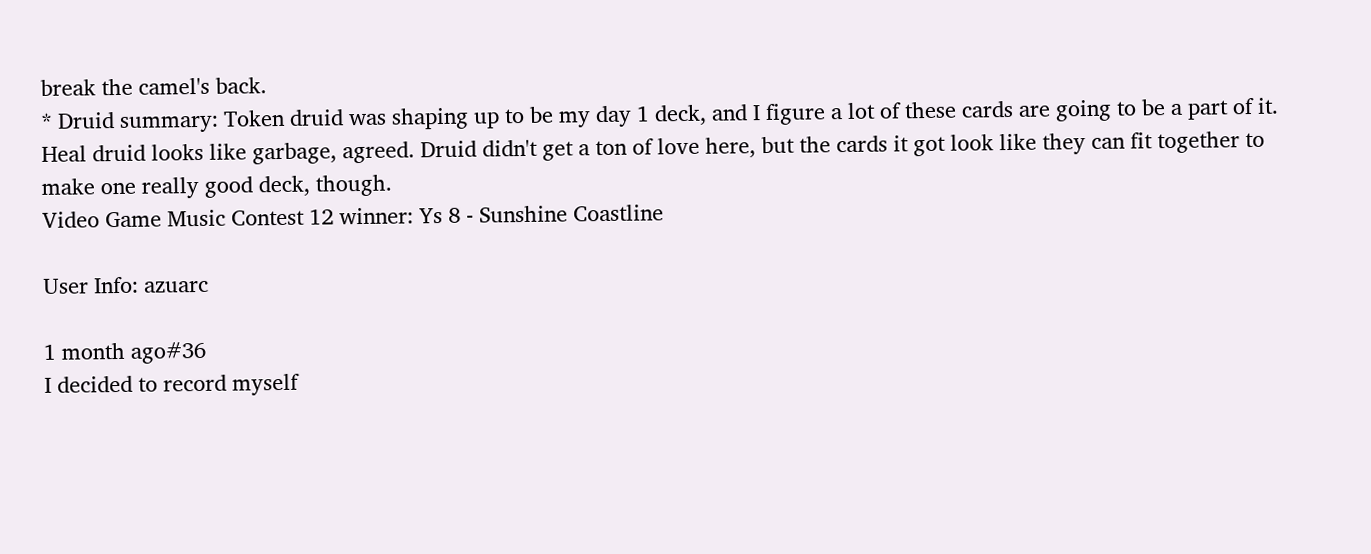break the camel's back.
* Druid summary: Token druid was shaping up to be my day 1 deck, and I figure a lot of these cards are going to be a part of it. Heal druid looks like garbage, agreed. Druid didn't get a ton of love here, but the cards it got look like they can fit together to make one really good deck, though.
Video Game Music Contest 12 winner: Ys 8 - Sunshine Coastline

User Info: azuarc

1 month ago#36
I decided to record myself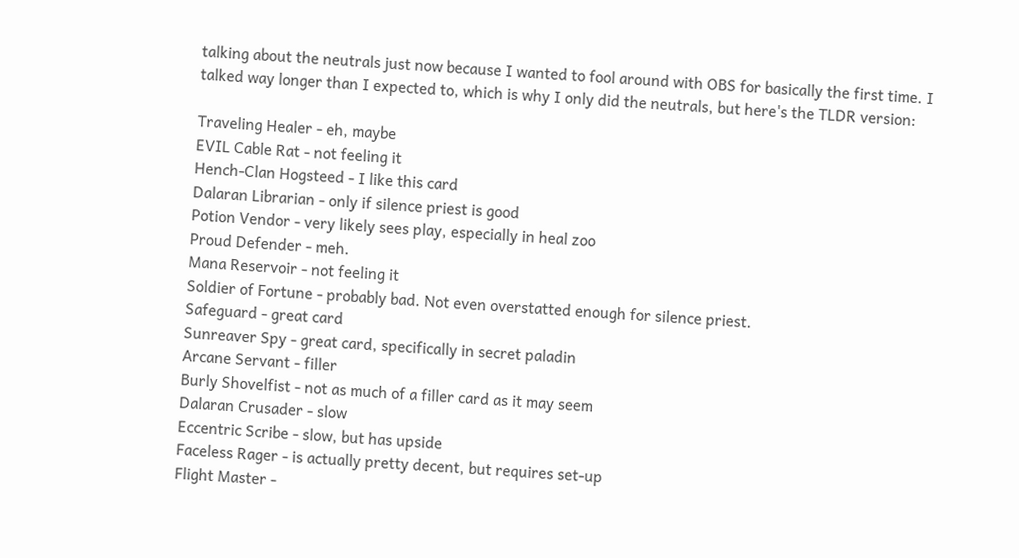talking about the neutrals just now because I wanted to fool around with OBS for basically the first time. I talked way longer than I expected to, which is why I only did the neutrals, but here's the TLDR version:

Traveling Healer - eh, maybe
EVIL Cable Rat - not feeling it
Hench-Clan Hogsteed - I like this card
Dalaran Librarian - only if silence priest is good
Potion Vendor - very likely sees play, especially in heal zoo
Proud Defender - meh.
Mana Reservoir - not feeling it
Soldier of Fortune - probably bad. Not even overstatted enough for silence priest.
Safeguard - great card
Sunreaver Spy - great card, specifically in secret paladin
Arcane Servant - filler
Burly Shovelfist - not as much of a filler card as it may seem
Dalaran Crusader - slow
Eccentric Scribe - slow, but has upside
Faceless Rager - is actually pretty decent, but requires set-up
Flight Master -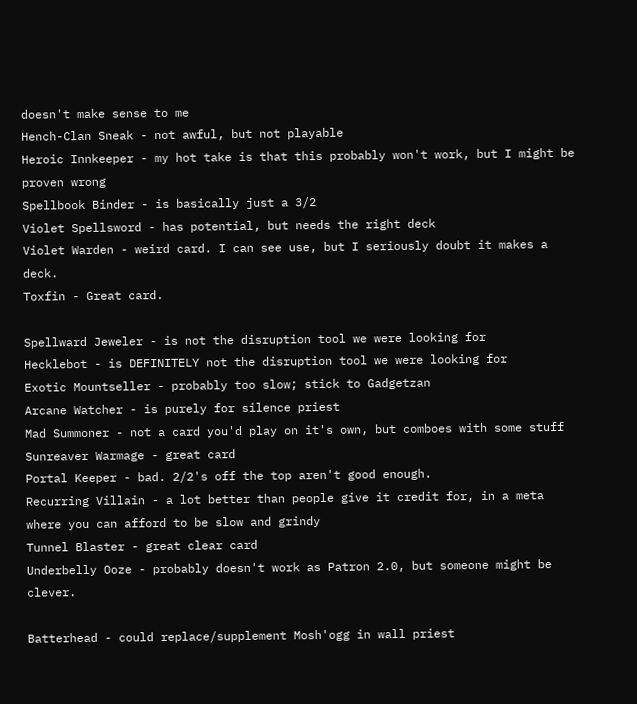doesn't make sense to me
Hench-Clan Sneak - not awful, but not playable
Heroic Innkeeper - my hot take is that this probably won't work, but I might be proven wrong
Spellbook Binder - is basically just a 3/2
Violet Spellsword - has potential, but needs the right deck
Violet Warden - weird card. I can see use, but I seriously doubt it makes a deck.
Toxfin - Great card.

Spellward Jeweler - is not the disruption tool we were looking for
Hecklebot - is DEFINITELY not the disruption tool we were looking for
Exotic Mountseller - probably too slow; stick to Gadgetzan
Arcane Watcher - is purely for silence priest
Mad Summoner - not a card you'd play on it's own, but comboes with some stuff
Sunreaver Warmage - great card
Portal Keeper - bad. 2/2's off the top aren't good enough.
Recurring Villain - a lot better than people give it credit for, in a meta where you can afford to be slow and grindy
Tunnel Blaster - great clear card
Underbelly Ooze - probably doesn't work as Patron 2.0, but someone might be clever.

Batterhead - could replace/supplement Mosh'ogg in wall priest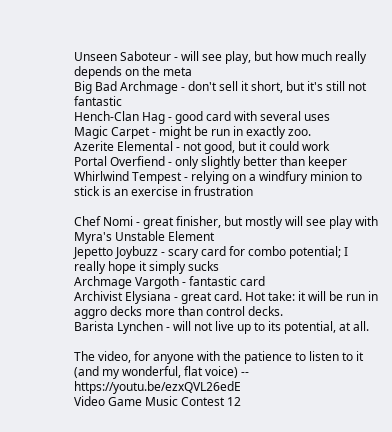Unseen Saboteur - will see play, but how much really depends on the meta
Big Bad Archmage - don't sell it short, but it's still not fantastic
Hench-Clan Hag - good card with several uses
Magic Carpet - might be run in exactly zoo.
Azerite Elemental - not good, but it could work
Portal Overfiend - only slightly better than keeper
Whirlwind Tempest - relying on a windfury minion to stick is an exercise in frustration

Chef Nomi - great finisher, but mostly will see play with Myra's Unstable Element
Jepetto Joybuzz - scary card for combo potential; I really hope it simply sucks
Archmage Vargoth - fantastic card
Archivist Elysiana - great card. Hot take: it will be run in aggro decks more than control decks.
Barista Lynchen - will not live up to its potential, at all.

The video, for anyone with the patience to listen to it (and my wonderful, flat voice) -- https://youtu.be/ezxQVL26edE
Video Game Music Contest 12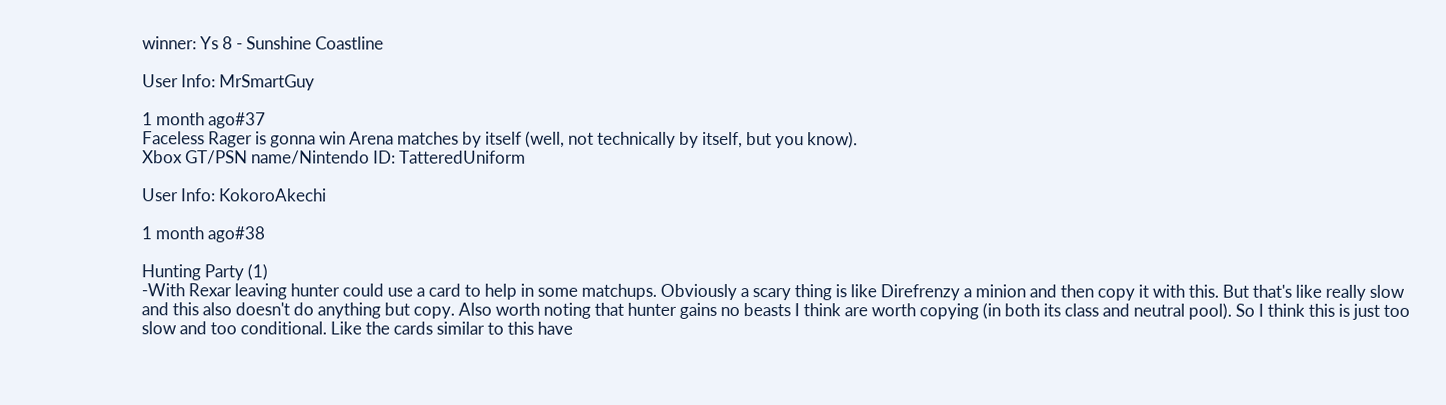winner: Ys 8 - Sunshine Coastline

User Info: MrSmartGuy

1 month ago#37
Faceless Rager is gonna win Arena matches by itself (well, not technically by itself, but you know).
Xbox GT/PSN name/Nintendo ID: TatteredUniform

User Info: KokoroAkechi

1 month ago#38

Hunting Party (1)
-With Rexar leaving hunter could use a card to help in some matchups. Obviously a scary thing is like Direfrenzy a minion and then copy it with this. But that's like really slow and this also doesn't do anything but copy. Also worth noting that hunter gains no beasts I think are worth copying (in both its class and neutral pool). So I think this is just too slow and too conditional. Like the cards similar to this have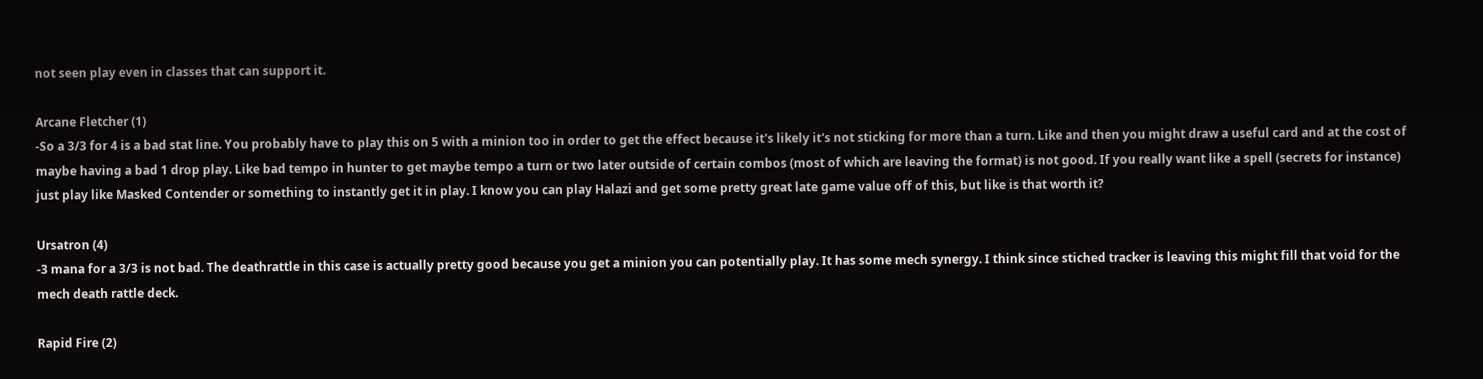not seen play even in classes that can support it.

Arcane Fletcher (1)
-So a 3/3 for 4 is a bad stat line. You probably have to play this on 5 with a minion too in order to get the effect because it's likely it's not sticking for more than a turn. Like and then you might draw a useful card and at the cost of maybe having a bad 1 drop play. Like bad tempo in hunter to get maybe tempo a turn or two later outside of certain combos (most of which are leaving the format) is not good. If you really want like a spell (secrets for instance) just play like Masked Contender or something to instantly get it in play. I know you can play Halazi and get some pretty great late game value off of this, but like is that worth it?

Ursatron (4)
-3 mana for a 3/3 is not bad. The deathrattle in this case is actually pretty good because you get a minion you can potentially play. It has some mech synergy. I think since stiched tracker is leaving this might fill that void for the mech death rattle deck.

Rapid Fire (2)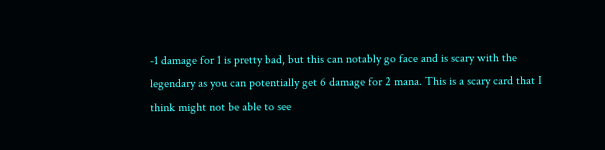-1 damage for 1 is pretty bad, but this can notably go face and is scary with the legendary as you can potentially get 6 damage for 2 mana. This is a scary card that I think might not be able to see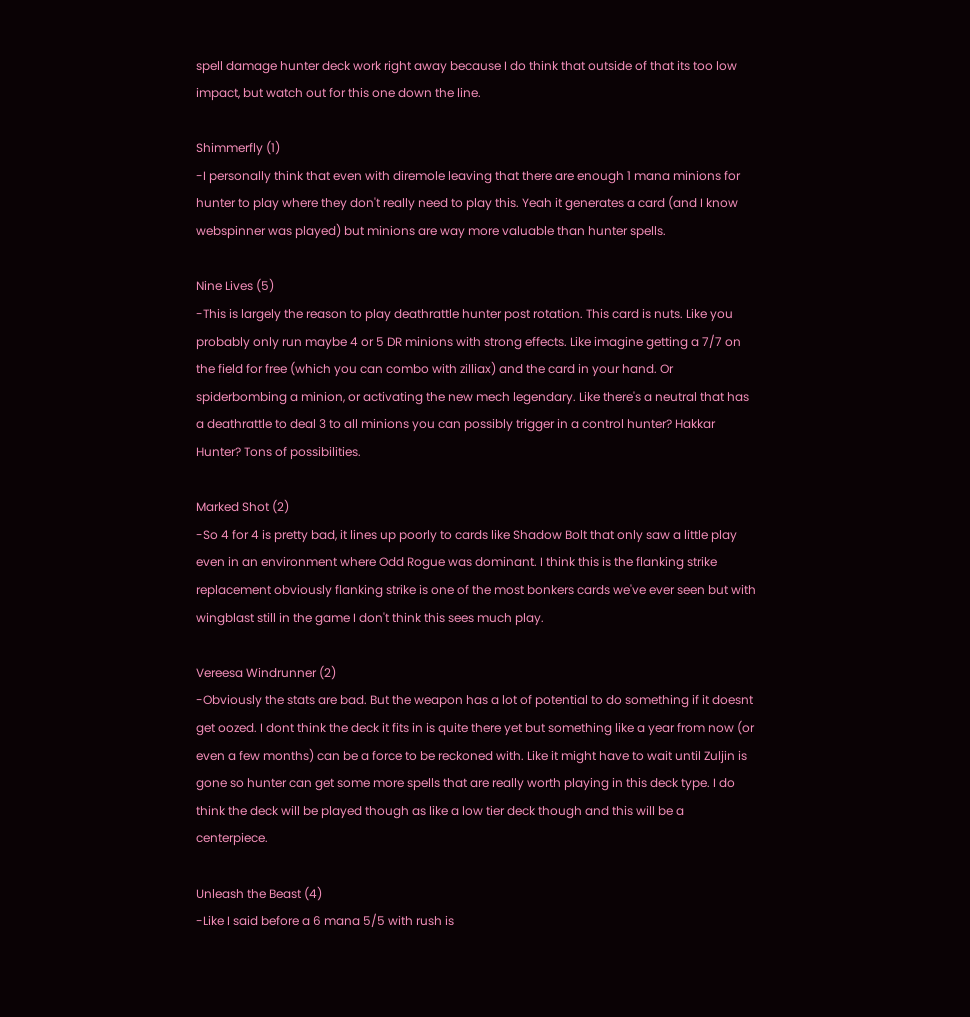spell damage hunter deck work right away because I do think that outside of that its too low impact, but watch out for this one down the line.

Shimmerfly (1)
-I personally think that even with diremole leaving that there are enough 1 mana minions for hunter to play where they don't really need to play this. Yeah it generates a card (and I know webspinner was played) but minions are way more valuable than hunter spells.

Nine Lives (5)
-This is largely the reason to play deathrattle hunter post rotation. This card is nuts. Like you probably only run maybe 4 or 5 DR minions with strong effects. Like imagine getting a 7/7 on the field for free (which you can combo with zilliax) and the card in your hand. Or spiderbombing a minion, or activating the new mech legendary. Like there's a neutral that has a deathrattle to deal 3 to all minions you can possibly trigger in a control hunter? Hakkar Hunter? Tons of possibilities.

Marked Shot (2)
-So 4 for 4 is pretty bad, it lines up poorly to cards like Shadow Bolt that only saw a little play even in an environment where Odd Rogue was dominant. I think this is the flanking strike replacement obviously flanking strike is one of the most bonkers cards we've ever seen but with wingblast still in the game I don't think this sees much play.

Vereesa Windrunner (2)
-Obviously the stats are bad. But the weapon has a lot of potential to do something if it doesnt get oozed. I dont think the deck it fits in is quite there yet but something like a year from now (or even a few months) can be a force to be reckoned with. Like it might have to wait until Zuljin is gone so hunter can get some more spells that are really worth playing in this deck type. I do think the deck will be played though as like a low tier deck though and this will be a centerpiece.

Unleash the Beast (4)
-Like I said before a 6 mana 5/5 with rush is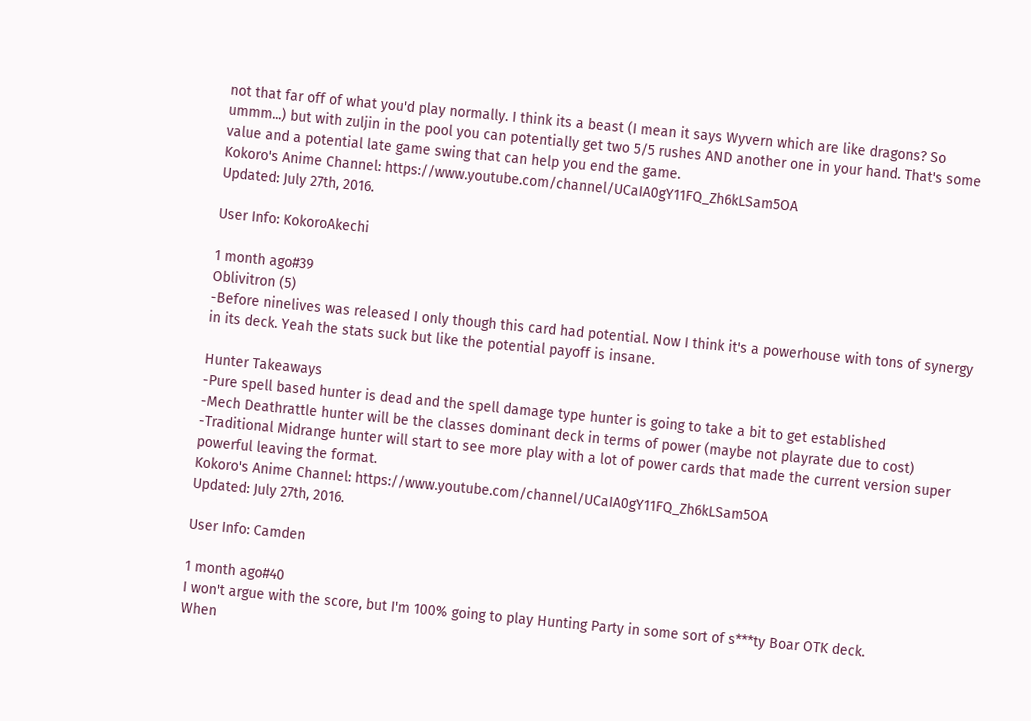not that far off of what you'd play normally. I think its a beast (I mean it says Wyvern which are like dragons? So ummm...) but with zuljin in the pool you can potentially get two 5/5 rushes AND another one in your hand. That's some value and a potential late game swing that can help you end the game.
Kokoro's Anime Channel: https://www.youtube.com/channel/UCaIA0gY11FQ_Zh6kLSam5OA
Updated: July 27th, 2016.

User Info: KokoroAkechi

1 month ago#39
Oblivitron (5)
-Before ninelives was released I only though this card had potential. Now I think it's a powerhouse with tons of synergy in its deck. Yeah the stats suck but like the potential payoff is insane.

Hunter Takeaways
-Pure spell based hunter is dead and the spell damage type hunter is going to take a bit to get established
-Mech Deathrattle hunter will be the classes dominant deck in terms of power (maybe not playrate due to cost)
-Traditional Midrange hunter will start to see more play with a lot of power cards that made the current version super powerful leaving the format.
Kokoro's Anime Channel: https://www.youtube.com/channel/UCaIA0gY11FQ_Zh6kLSam5OA
Updated: July 27th, 2016.

User Info: Camden

1 month ago#40
I won't argue with the score, but I'm 100% going to play Hunting Party in some sort of s***ty Boar OTK deck.
When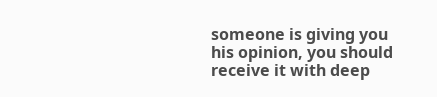someone is giving you his opinion, you should receive it with deep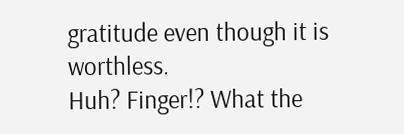gratitude even though it is worthless.
Huh? Finger!? What the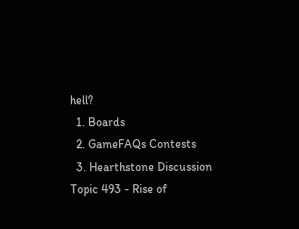hell?
  1. Boards
  2. GameFAQs Contests
  3. Hearthstone Discussion Topic 493 - Rise of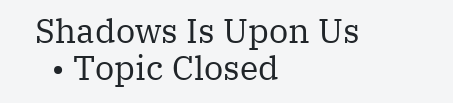Shadows Is Upon Us
  • Topic Closed